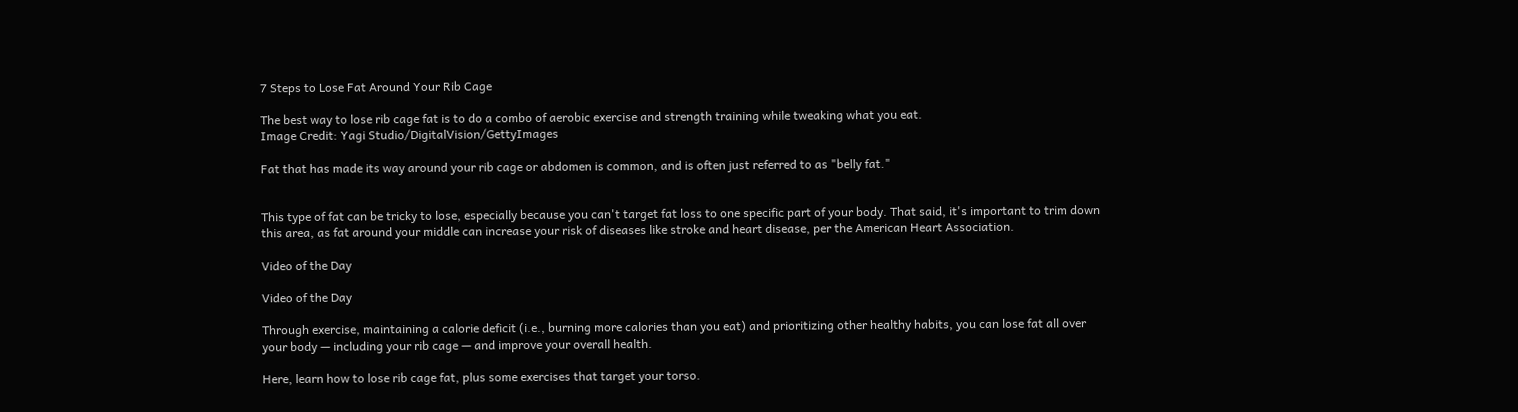7 Steps to Lose Fat Around Your Rib Cage

The best way to lose rib cage fat is to do a combo of aerobic exercise and strength training while tweaking what you eat.
Image Credit: Yagi Studio/DigitalVision/GettyImages

Fat that has made its way around your rib cage or abdomen is common, and is often just referred to as "belly fat."


This type of fat can be tricky to lose, especially because you can't target fat loss to one specific part of your body. That said, it's important to trim down this area, as fat around your middle can increase your risk of diseases like stroke and heart disease, per the American Heart Association.

Video of the Day

Video of the Day

Through exercise, maintaining a calorie deficit (i.e., burning more calories than you eat) and prioritizing other healthy habits, you can lose fat all over your body — including your rib cage — and improve your overall health.

Here, learn how to lose rib cage fat, plus some exercises that target your torso.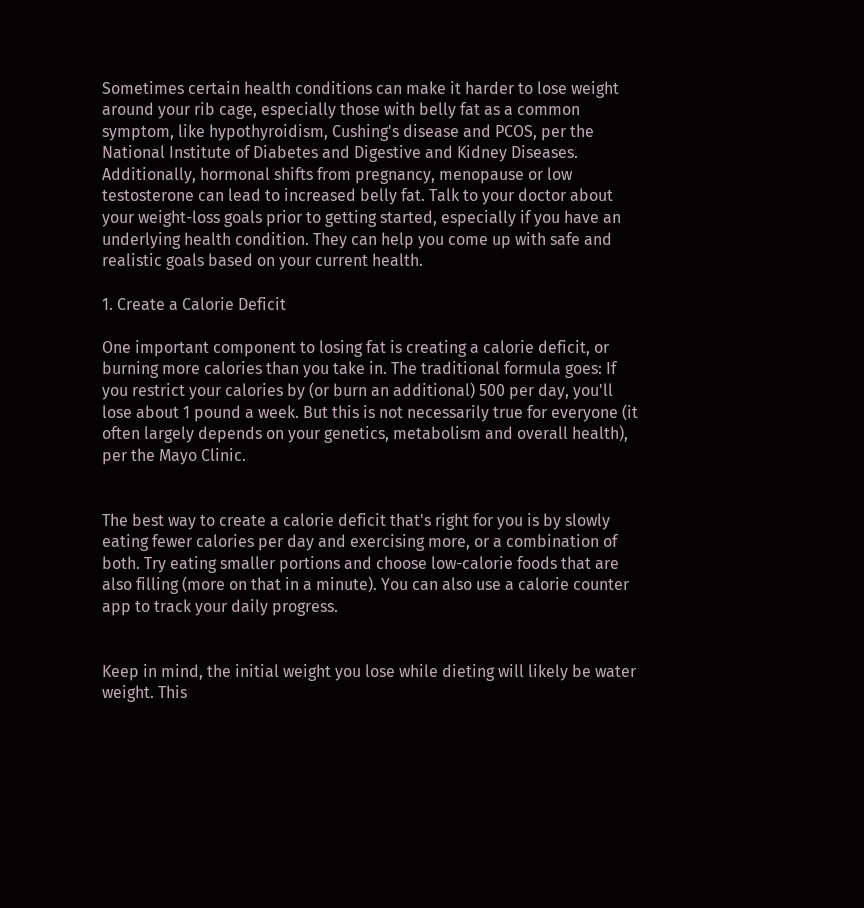Sometimes certain health conditions can make it harder to lose weight around your rib cage, especially those with belly fat as a common symptom, like hypothyroidism, Cushing's disease and PCOS, per the National Institute of Diabetes and Digestive and Kidney Diseases. Additionally, hormonal shifts from pregnancy, menopause or low testosterone can lead to increased belly fat. Talk to your doctor about your weight-loss goals prior to getting started, especially if you have an underlying health condition. They can help you come up with safe and realistic goals based on your current health.

1. Create a Calorie Deficit

One important component to losing fat is creating a calorie deficit, or burning more calories than you take in. The traditional formula goes: If you restrict your calories by (or burn an additional) 500 per day, you'll lose about 1 pound a week. But this is not necessarily true for everyone (it often largely depends on your genetics, metabolism and overall health), per the Mayo Clinic.


The best way to create a calorie deficit that's right for you is by slowly eating fewer calories per day and exercising more, or a combination of both. Try eating smaller portions and choose low-calorie foods that are also filling (more on that in a minute). You can also use a calorie counter app to track your daily progress.


Keep in mind, the initial weight you lose while dieting will likely be water weight. This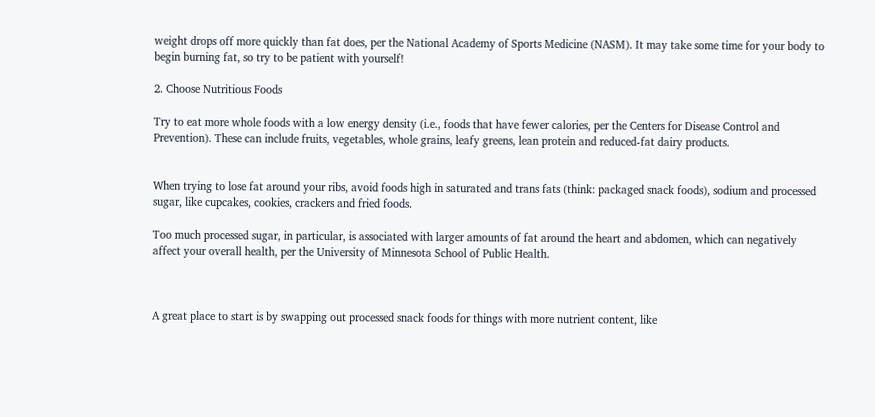weight drops off more quickly than fat does, per the National Academy of Sports Medicine (NASM). It may take some time for your body to begin burning fat, so try to be patient with yourself!

2. Choose Nutritious Foods

Try to eat more whole foods with a low energy density (i.e., foods that have fewer calories, per the Centers for Disease Control and Prevention). These can include fruits, vegetables, whole grains, leafy greens, lean protein and reduced-fat dairy products.


When trying to lose fat around your ribs, avoid foods high in saturated and trans fats (think: packaged snack foods), sodium and processed sugar, like cupcakes, cookies, crackers and fried foods.

Too much processed sugar, in particular, is associated with larger amounts of fat around the heart and abdomen, which can negatively affect your overall health, per the University of Minnesota School of Public Health.



A great place to start is by swapping out processed snack foods for things with more nutrient content, like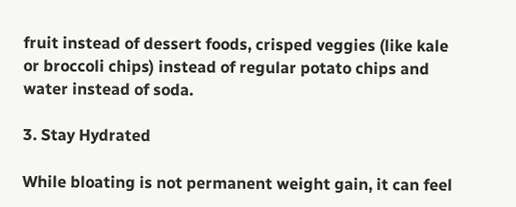fruit instead of dessert foods, crisped veggies (like kale or broccoli chips) instead of regular potato chips and water instead of soda.

3. Stay Hydrated

While bloating is not permanent weight gain, it can feel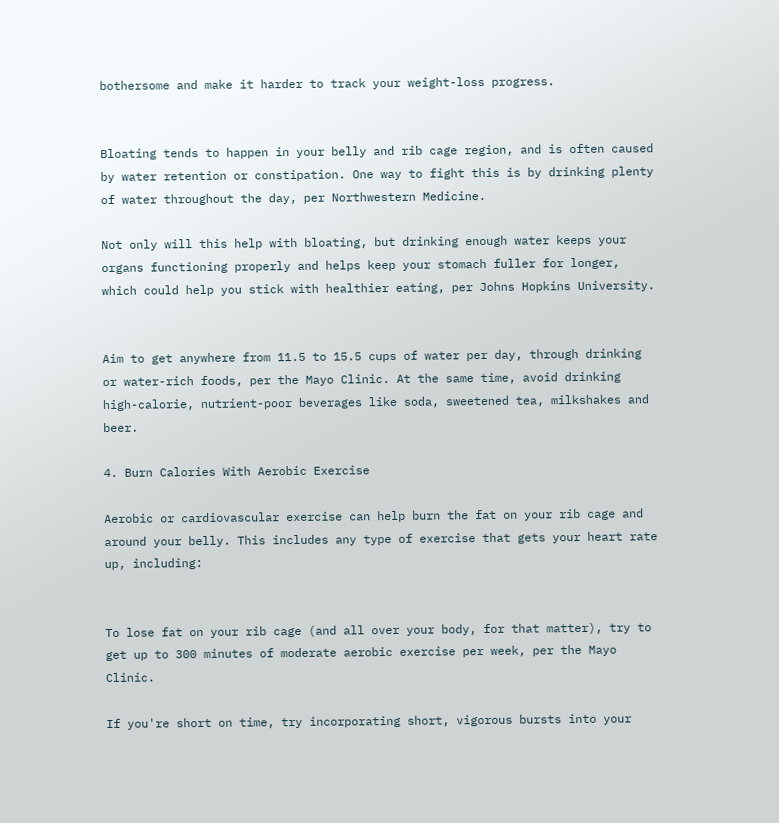bothersome and make it harder to track your weight-loss progress.


Bloating tends to happen in your belly and rib cage region, and is often caused by water retention or constipation. One way to fight this is by drinking plenty of water throughout the day, per Northwestern Medicine.

Not only will this help with bloating, but drinking enough water keeps your organs functioning properly and helps keep your stomach fuller for longer, which could help you stick with healthier eating, per Johns Hopkins University.


Aim to get anywhere from 11.5 to 15.5 cups of water per day, through drinking or water-rich foods, per the Mayo Clinic. At the same time, avoid drinking high-calorie, nutrient-poor beverages like soda, sweetened tea, milkshakes and beer.

4. Burn Calories With Aerobic Exercise

Aerobic or cardiovascular exercise can help burn the fat on your rib cage and around your belly. This includes any type of exercise that gets your heart rate up, including:


To lose fat on your rib cage (and all over your body, for that matter), try to get up to 300 minutes of moderate aerobic exercise per week, per the Mayo Clinic.

If you're short on time, try incorporating short, vigorous bursts into your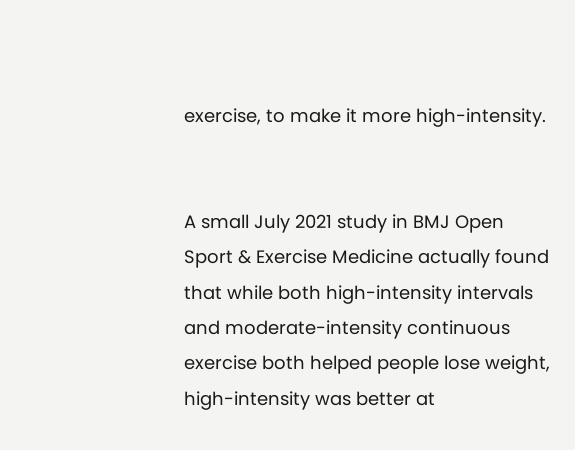exercise, to make it more high-intensity.


A small July 2021 study in BMJ Open Sport & Exercise Medicine actually found that while both high-intensity intervals and moderate-intensity continuous exercise both helped people lose weight, high-intensity was better at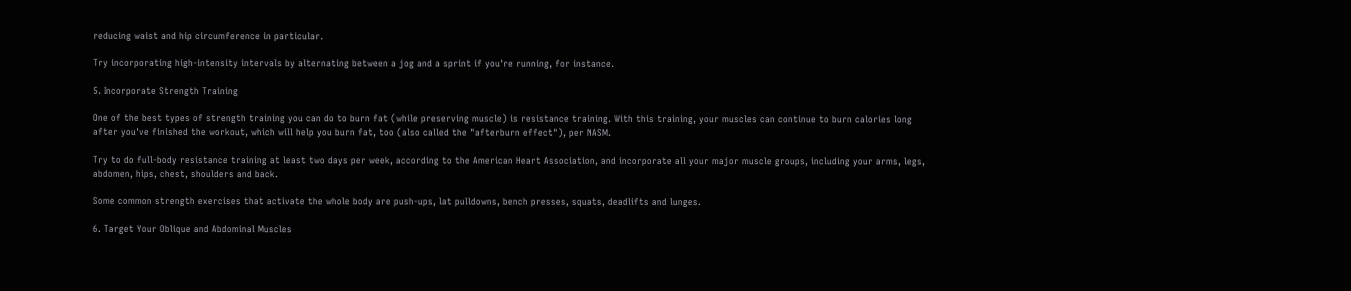reducing waist and hip circumference in particular.

Try incorporating high-intensity intervals by alternating between a jog and a sprint if you're running, for instance.

5. Incorporate Strength Training

One of the best types of strength training you can do to burn fat (while preserving muscle) is resistance training. With this training, your muscles can continue to burn calories long after you've finished the workout, which will help you burn fat, too (also called the "afterburn effect"), per NASM.

Try to do full-body resistance training at least two days per week, according to the American Heart Association, and incorporate all your major muscle groups, including your arms, legs, abdomen, hips, chest, shoulders and back.

Some common strength exercises that activate the whole body are push-ups, lat pulldowns, bench presses, squats, deadlifts and lunges.

6. Target Your Oblique and Abdominal Muscles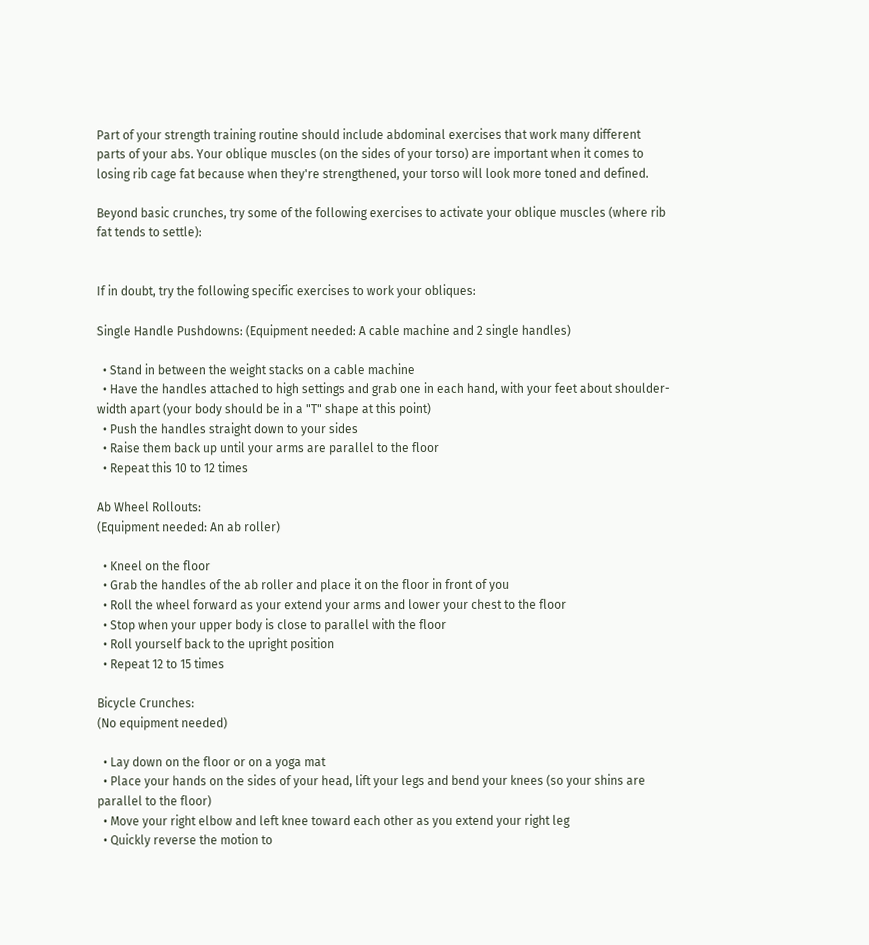Part of your strength training routine should include abdominal exercises that work many different parts of your abs. Your oblique muscles (on the sides of your torso) are important when it comes to losing rib cage fat because when they're strengthened, your torso will look more toned and defined.

Beyond basic crunches, try some of the following exercises to activate your oblique muscles (where rib fat tends to settle):


If in doubt, try the following specific exercises to work your obliques:

Single Handle Pushdowns: (Equipment needed: A cable machine and 2 single handles)

  • Stand in between the weight stacks on a cable machine
  • Have the handles attached to high settings and grab one in each hand, with your feet about shoulder-width apart (your body should be in a "T" shape at this point)
  • Push the handles straight down to your sides
  • Raise them back up until your arms are parallel to the floor
  • Repeat this 10 to 12 times

Ab Wheel Rollouts:
(Equipment needed: An ab roller)

  • Kneel on the floor
  • Grab the handles of the ab roller and place it on the floor in front of you
  • Roll the wheel forward as your extend your arms and lower your chest to the floor
  • Stop when your upper body is close to parallel with the floor
  • Roll yourself back to the upright position
  • Repeat 12 to 15 times

Bicycle Crunches:
(No equipment needed)

  • Lay down on the floor or on a yoga mat
  • Place your hands on the sides of your head, lift your legs and bend your knees (so your shins are parallel to the floor)
  • Move your right elbow and left knee toward each other as you extend your right leg
  • Quickly reverse the motion to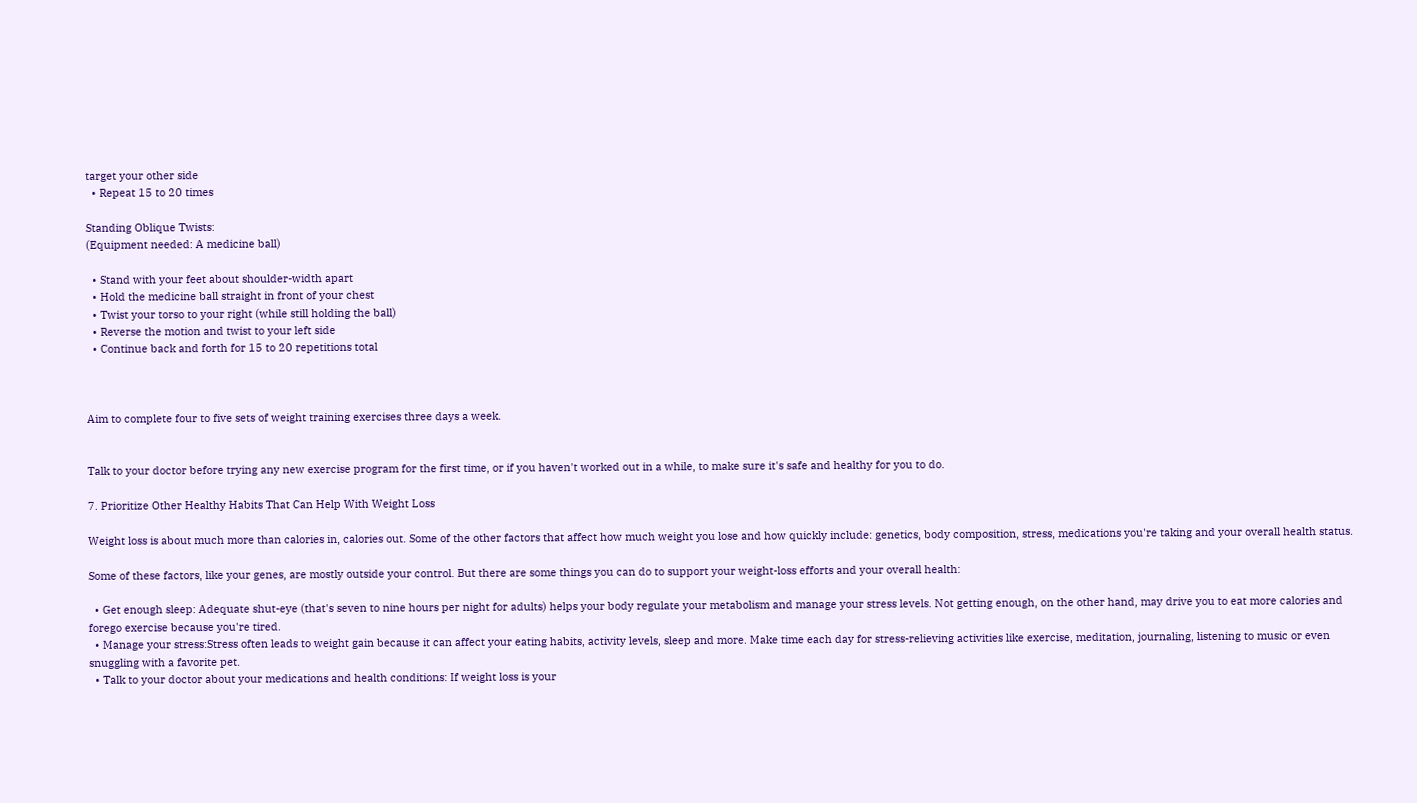target your other side
  • Repeat 15 to 20 times

Standing Oblique Twists:
(Equipment needed: A medicine ball)

  • Stand with your feet about shoulder-width apart
  • Hold the medicine ball straight in front of your chest
  • Twist your torso to your right (while still holding the ball)
  • Reverse the motion and twist to your left side
  • Continue back and forth for 15 to 20 repetitions total



Aim to complete four to five sets of weight training exercises three days a week.


Talk to your doctor before trying any new exercise program for the first time, or if you haven't worked out in a while, to make sure it's safe and healthy for you to do.

7. Prioritize Other Healthy Habits That Can Help With Weight Loss

Weight loss is about much more than calories in, calories out. Some of the other factors that affect how much weight you lose and how quickly include: genetics, body composition, stress, medications you're taking and your overall health status.

Some of these factors, like your genes, are mostly outside your control. But there are some things you can do to support your weight-loss efforts and your overall health:

  • Get enough sleep: Adequate shut-eye (that's seven to nine hours per night for adults) helps your body regulate your metabolism and manage your stress levels. Not getting enough, on the other hand, may drive you to eat more calories and forego exercise because you're tired.
  • Manage your stress:Stress often leads to weight gain because it can affect your eating habits, activity levels, sleep and more. Make time each day for stress-relieving activities like exercise, meditation, journaling, listening to music or even snuggling with a favorite pet.
  • Talk to your doctor about your medications and health conditions: If weight loss is your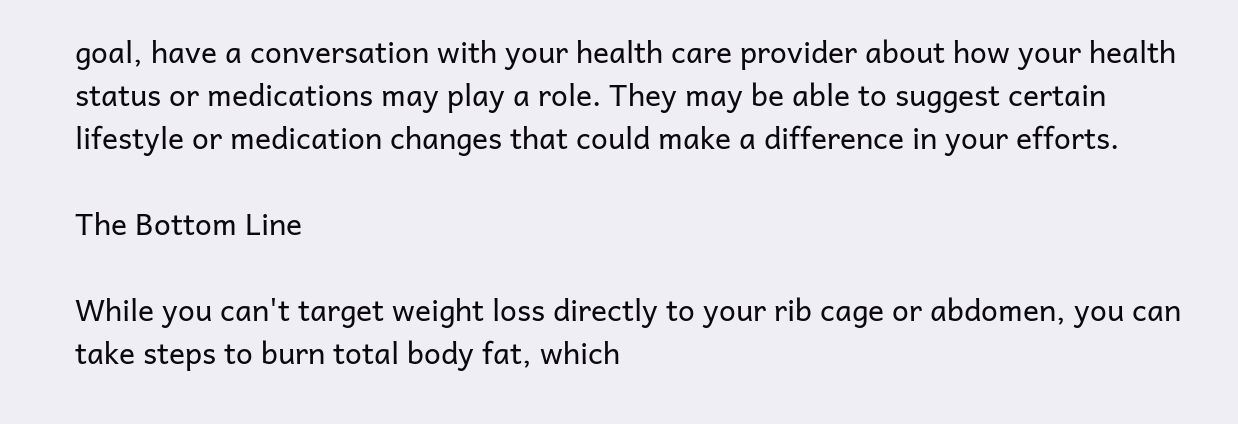goal, have a conversation with your health care provider about how your health status or medications may play a role. They may be able to suggest certain lifestyle or medication changes that could make a difference in your efforts.

The Bottom Line

While you can't target weight loss directly to your rib cage or abdomen, you can take steps to burn total body fat, which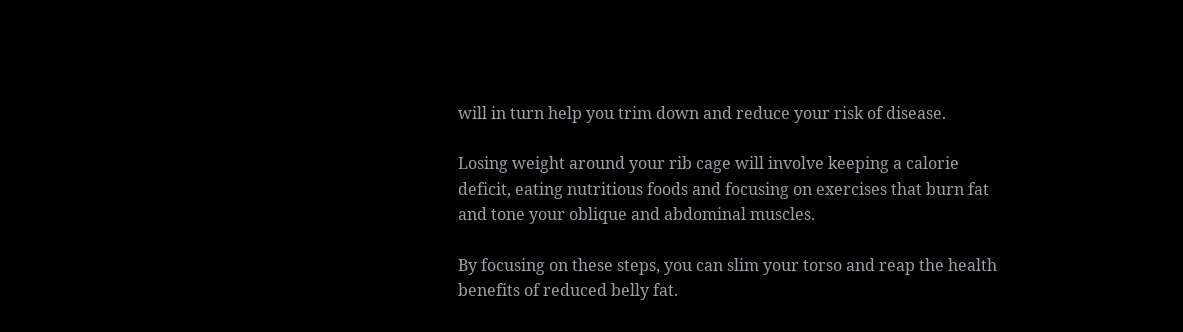will in turn help you trim down and reduce your risk of disease.

Losing weight around your rib cage will involve keeping a calorie deficit, eating nutritious foods and focusing on exercises that burn fat and tone your oblique and abdominal muscles.

By focusing on these steps, you can slim your torso and reap the health benefits of reduced belly fat.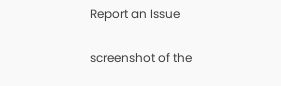Report an Issue

screenshot of the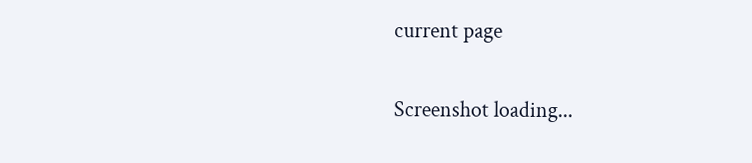current page

Screenshot loading...